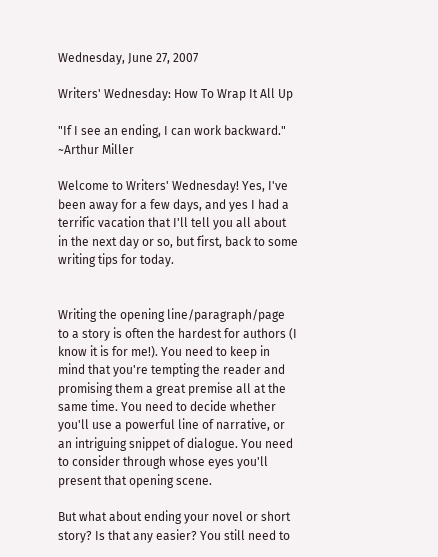Wednesday, June 27, 2007

Writers' Wednesday: How To Wrap It All Up

"If I see an ending, I can work backward."
~Arthur Miller

Welcome to Writers' Wednesday! Yes, I've been away for a few days, and yes I had a terrific vacation that I'll tell you all about in the next day or so, but first, back to some writing tips for today.


Writing the opening line/paragraph/page to a story is often the hardest for authors (I know it is for me!). You need to keep in mind that you're tempting the reader and promising them a great premise all at the same time. You need to decide whether you'll use a powerful line of narrative, or an intriguing snippet of dialogue. You need to consider through whose eyes you'll present that opening scene.

But what about ending your novel or short story? Is that any easier? You still need to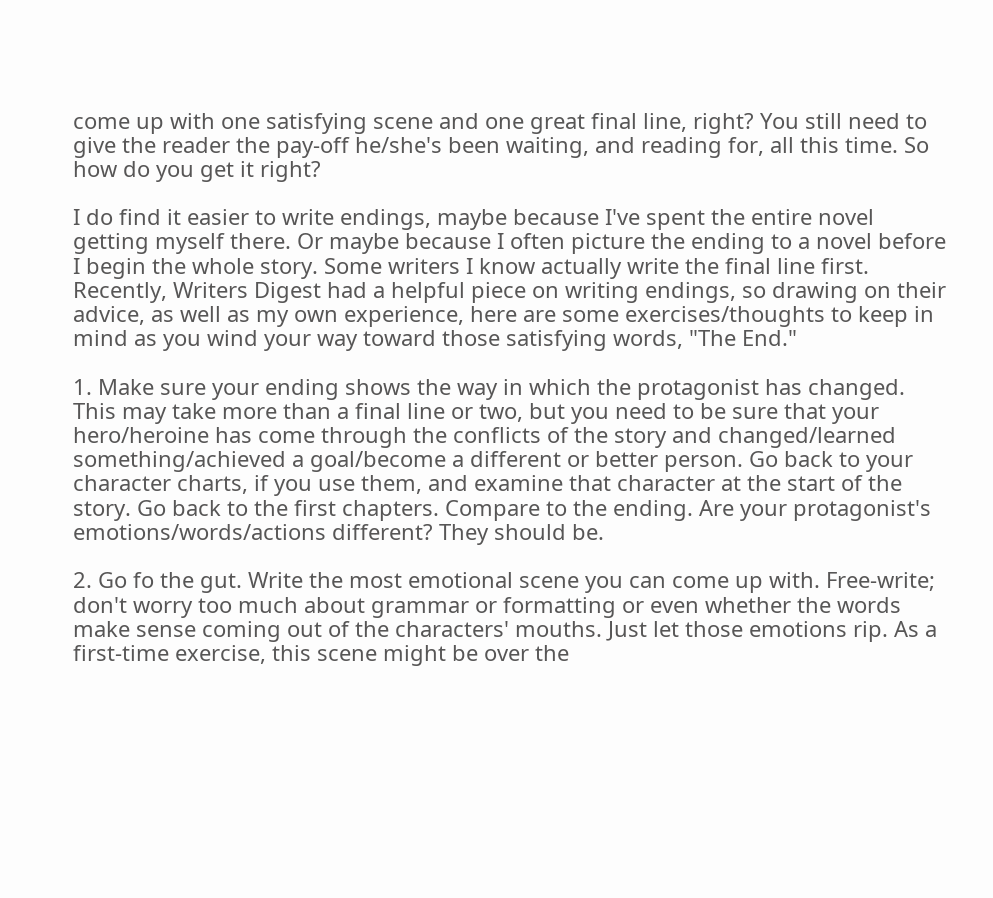come up with one satisfying scene and one great final line, right? You still need to give the reader the pay-off he/she's been waiting, and reading for, all this time. So how do you get it right?

I do find it easier to write endings, maybe because I've spent the entire novel getting myself there. Or maybe because I often picture the ending to a novel before I begin the whole story. Some writers I know actually write the final line first. Recently, Writers Digest had a helpful piece on writing endings, so drawing on their advice, as well as my own experience, here are some exercises/thoughts to keep in mind as you wind your way toward those satisfying words, "The End."

1. Make sure your ending shows the way in which the protagonist has changed. This may take more than a final line or two, but you need to be sure that your hero/heroine has come through the conflicts of the story and changed/learned something/achieved a goal/become a different or better person. Go back to your character charts, if you use them, and examine that character at the start of the story. Go back to the first chapters. Compare to the ending. Are your protagonist's emotions/words/actions different? They should be.

2. Go fo the gut. Write the most emotional scene you can come up with. Free-write; don't worry too much about grammar or formatting or even whether the words make sense coming out of the characters' mouths. Just let those emotions rip. As a first-time exercise, this scene might be over the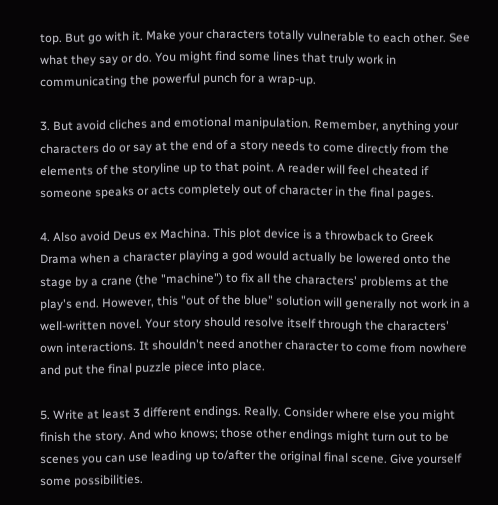top. But go with it. Make your characters totally vulnerable to each other. See what they say or do. You might find some lines that truly work in communicating the powerful punch for a wrap-up.

3. But avoid cliches and emotional manipulation. Remember, anything your characters do or say at the end of a story needs to come directly from the elements of the storyline up to that point. A reader will feel cheated if someone speaks or acts completely out of character in the final pages.

4. Also avoid Deus ex Machina. This plot device is a throwback to Greek Drama when a character playing a god would actually be lowered onto the stage by a crane (the "machine") to fix all the characters' problems at the play's end. However, this "out of the blue" solution will generally not work in a well-written novel. Your story should resolve itself through the characters' own interactions. It shouldn't need another character to come from nowhere and put the final puzzle piece into place.

5. Write at least 3 different endings. Really. Consider where else you might finish the story. And who knows; those other endings might turn out to be scenes you can use leading up to/after the original final scene. Give yourself some possibilities.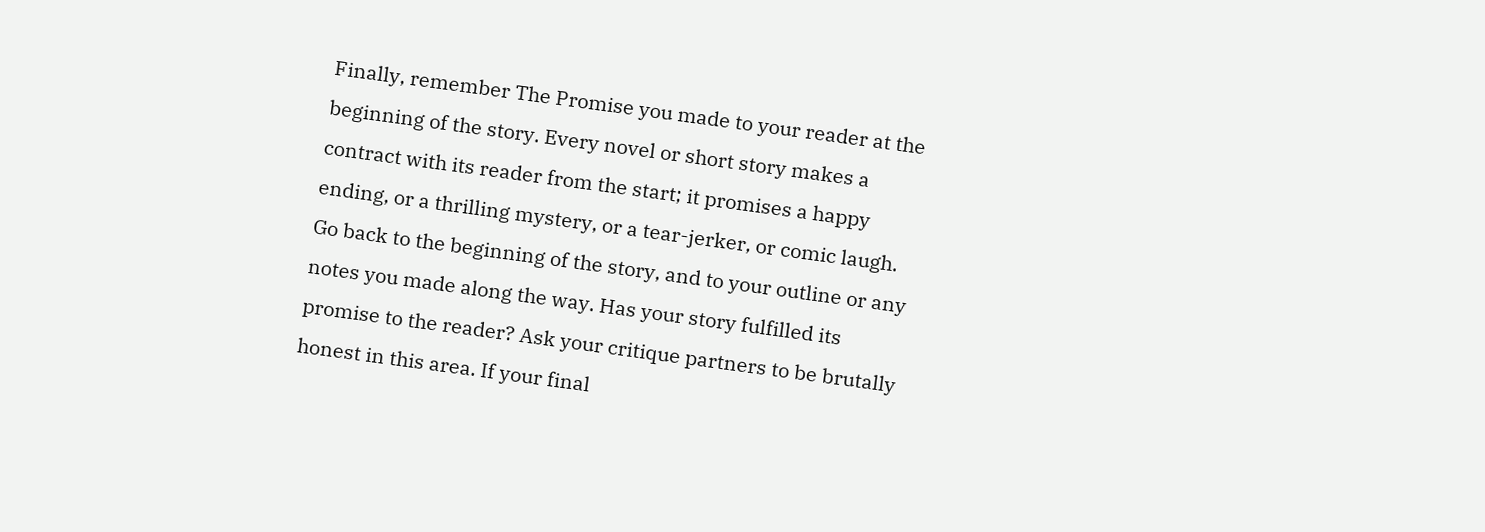Finally, remember The Promise you made to your reader at the beginning of the story. Every novel or short story makes a contract with its reader from the start; it promises a happy ending, or a thrilling mystery, or a tear-jerker, or comic laugh. Go back to the beginning of the story, and to your outline or any notes you made along the way. Has your story fulfilled its promise to the reader? Ask your critique partners to be brutally honest in this area. If your final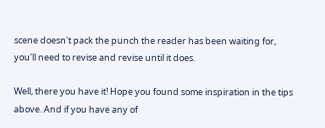scene doesn't pack the punch the reader has been waiting for, you'll need to revise and revise until it does.

Well, there you have it! Hope you found some inspiration in the tips above. And if you have any of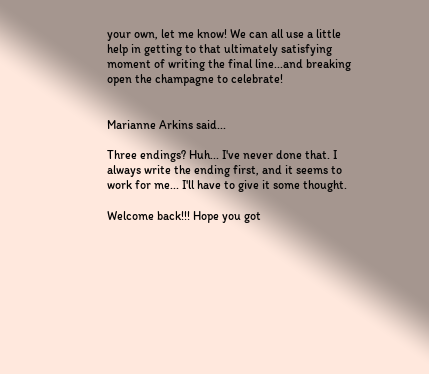your own, let me know! We can all use a little help in getting to that ultimately satisfying moment of writing the final line...and breaking open the champagne to celebrate!


Marianne Arkins said...

Three endings? Huh... I've never done that. I always write the ending first, and it seems to work for me... I'll have to give it some thought.

Welcome back!!! Hope you got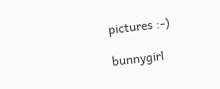pictures :-)

bunnygirl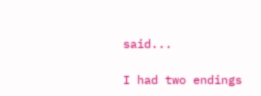said...

I had two endings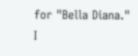for "Bella Diana." I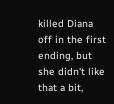killed Diana off in the first ending, but she didn't like that a bit,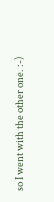so I went with the other one. :-)